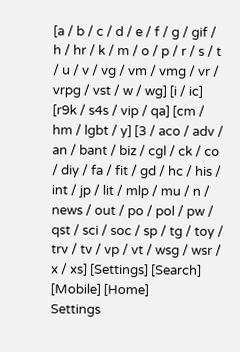[a / b / c / d / e / f / g / gif / h / hr / k / m / o / p / r / s / t / u / v / vg / vm / vmg / vr / vrpg / vst / w / wg] [i / ic] [r9k / s4s / vip / qa] [cm / hm / lgbt / y] [3 / aco / adv / an / bant / biz / cgl / ck / co / diy / fa / fit / gd / hc / his / int / jp / lit / mlp / mu / n / news / out / po / pol / pw / qst / sci / soc / sp / tg / toy / trv / tv / vp / vt / wsg / wsr / x / xs] [Settings] [Search] [Mobile] [Home]
Settings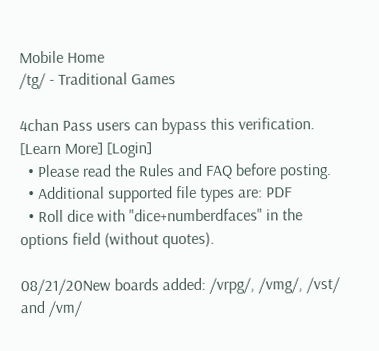Mobile Home
/tg/ - Traditional Games

4chan Pass users can bypass this verification. [Learn More] [Login]
  • Please read the Rules and FAQ before posting.
  • Additional supported file types are: PDF
  • Roll dice with "dice+numberdfaces" in the options field (without quotes).

08/21/20New boards added: /vrpg/, /vmg/, /vst/ and /vm/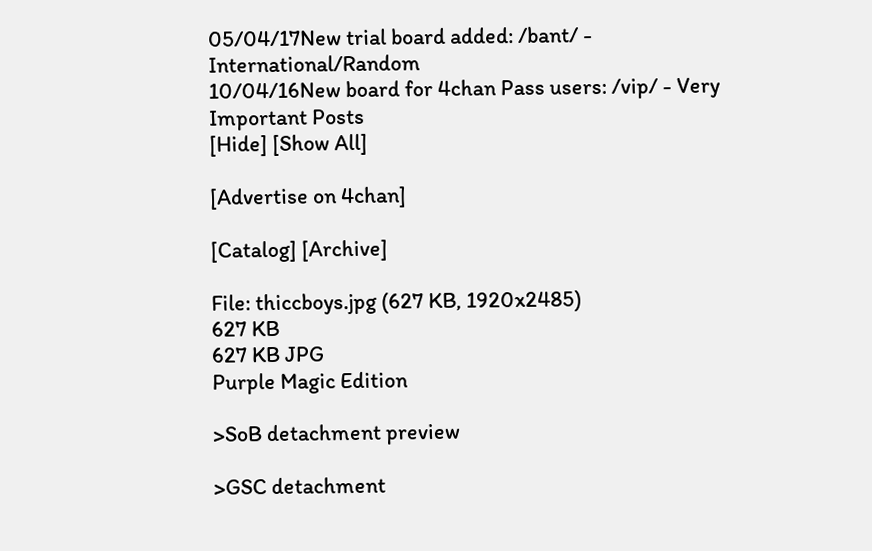05/04/17New trial board added: /bant/ - International/Random
10/04/16New board for 4chan Pass users: /vip/ - Very Important Posts
[Hide] [Show All]

[Advertise on 4chan]

[Catalog] [Archive]

File: thiccboys.jpg (627 KB, 1920x2485)
627 KB
627 KB JPG
Purple Magic Edition

>SoB detachment preview

>GSC detachment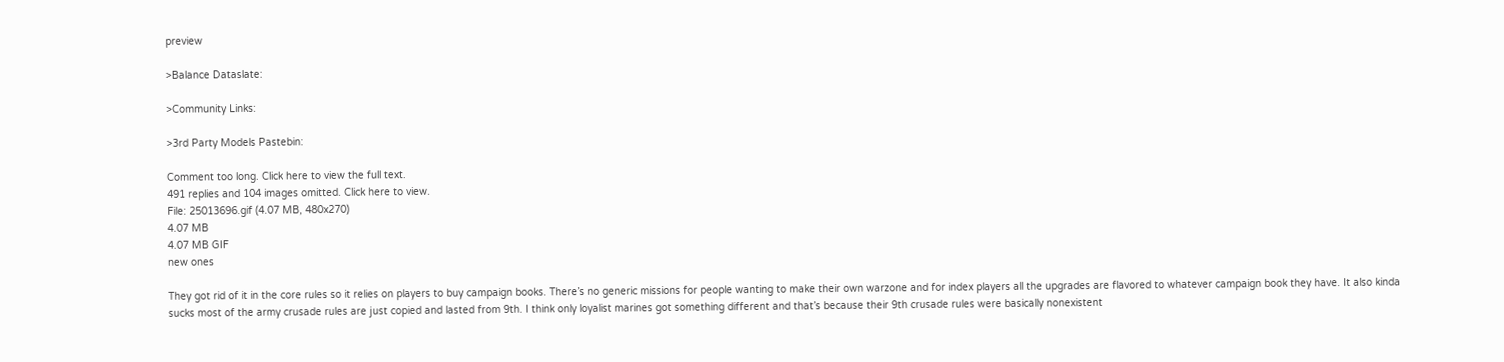preview

>Balance Dataslate:

>Community Links:

>3rd Party Models Pastebin:

Comment too long. Click here to view the full text.
491 replies and 104 images omitted. Click here to view.
File: 25013696.gif (4.07 MB, 480x270)
4.07 MB
4.07 MB GIF
new ones

They got rid of it in the core rules so it relies on players to buy campaign books. There’s no generic missions for people wanting to make their own warzone and for index players all the upgrades are flavored to whatever campaign book they have. It also kinda sucks most of the army crusade rules are just copied and lasted from 9th. I think only loyalist marines got something different and that’s because their 9th crusade rules were basically nonexistent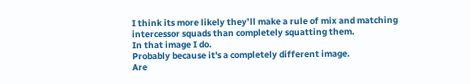I think its more likely they’ll make a rule of mix and matching intercessor squads than completely squatting them.
In that image I do.
Probably because it's a completely different image.
Are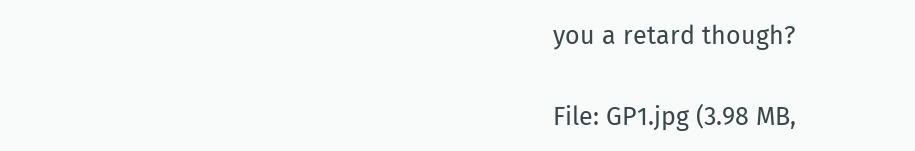you a retard though?

File: GP1.jpg (3.98 MB,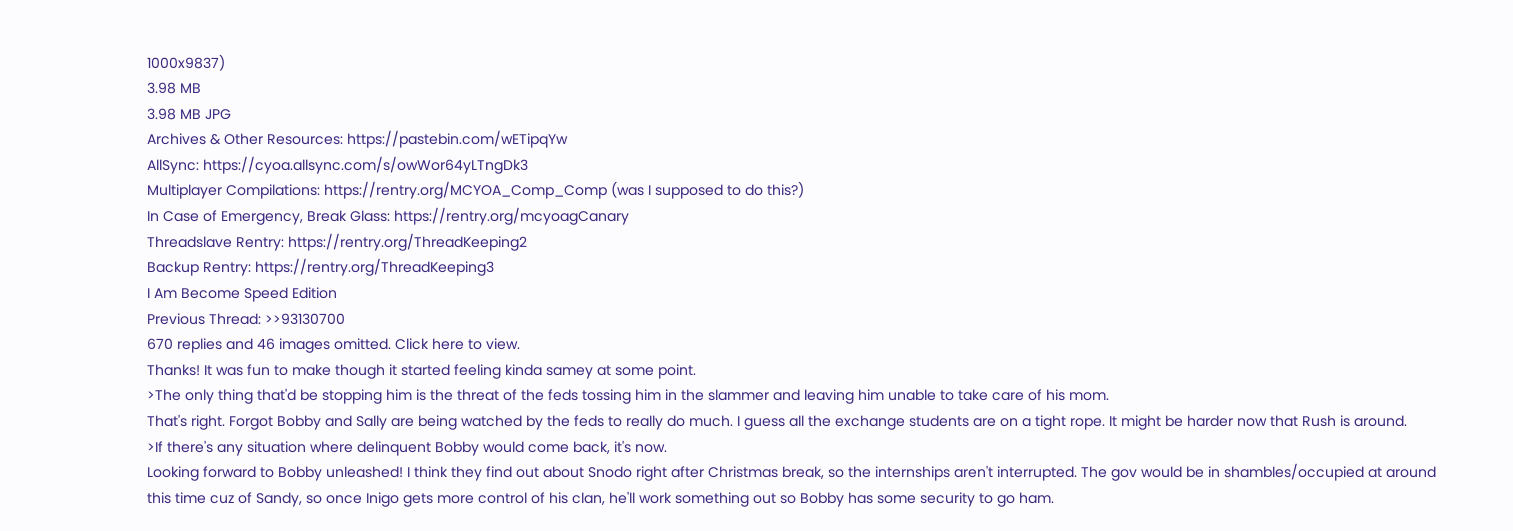1000x9837)
3.98 MB
3.98 MB JPG
Archives & Other Resources: https://pastebin.com/wETipqYw
AllSync: https://cyoa.allsync.com/s/owWor64yLTngDk3
Multiplayer Compilations: https://rentry.org/MCYOA_Comp_Comp (was I supposed to do this?)
In Case of Emergency, Break Glass: https://rentry.org/mcyoagCanary
Threadslave Rentry: https://rentry.org/ThreadKeeping2
Backup Rentry: https://rentry.org/ThreadKeeping3
I Am Become Speed Edition
Previous Thread: >>93130700
670 replies and 46 images omitted. Click here to view.
Thanks! It was fun to make though it started feeling kinda samey at some point.
>The only thing that'd be stopping him is the threat of the feds tossing him in the slammer and leaving him unable to take care of his mom.
That's right. Forgot Bobby and Sally are being watched by the feds to really do much. I guess all the exchange students are on a tight rope. It might be harder now that Rush is around.
>If there's any situation where delinquent Bobby would come back, it's now.
Looking forward to Bobby unleashed! I think they find out about Snodo right after Christmas break, so the internships aren't interrupted. The gov would be in shambles/occupied at around this time cuz of Sandy, so once Inigo gets more control of his clan, he'll work something out so Bobby has some security to go ham.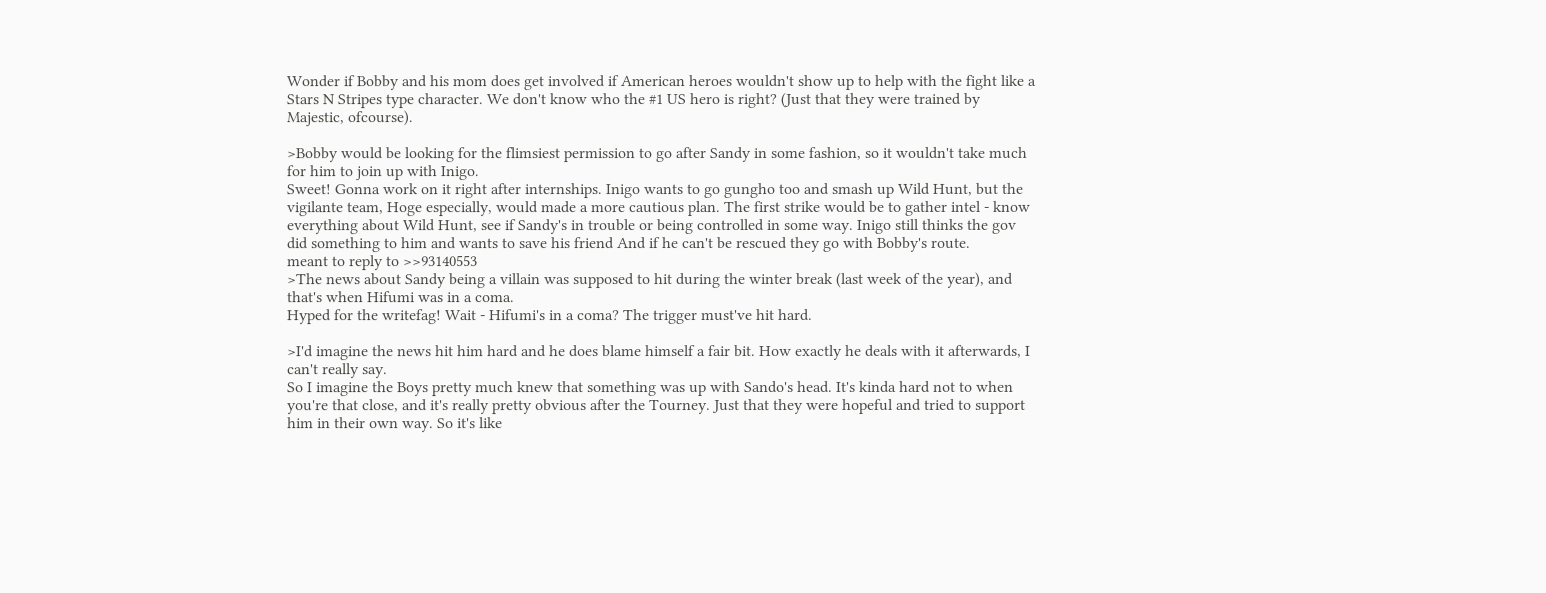Wonder if Bobby and his mom does get involved if American heroes wouldn't show up to help with the fight like a Stars N Stripes type character. We don't know who the #1 US hero is right? (Just that they were trained by Majestic, ofcourse).

>Bobby would be looking for the flimsiest permission to go after Sandy in some fashion, so it wouldn't take much for him to join up with Inigo.
Sweet! Gonna work on it right after internships. Inigo wants to go gungho too and smash up Wild Hunt, but the vigilante team, Hoge especially, would made a more cautious plan. The first strike would be to gather intel - know everything about Wild Hunt, see if Sandy's in trouble or being controlled in some way. Inigo still thinks the gov did something to him and wants to save his friend And if he can't be rescued they go with Bobby's route.
meant to reply to >>93140553
>The news about Sandy being a villain was supposed to hit during the winter break (last week of the year), and that's when Hifumi was in a coma.
Hyped for the writefag! Wait - Hifumi's in a coma? The trigger must've hit hard.

>I'd imagine the news hit him hard and he does blame himself a fair bit. How exactly he deals with it afterwards, I can't really say.
So I imagine the Boys pretty much knew that something was up with Sando's head. It's kinda hard not to when you're that close, and it's really pretty obvious after the Tourney. Just that they were hopeful and tried to support him in their own way. So it's like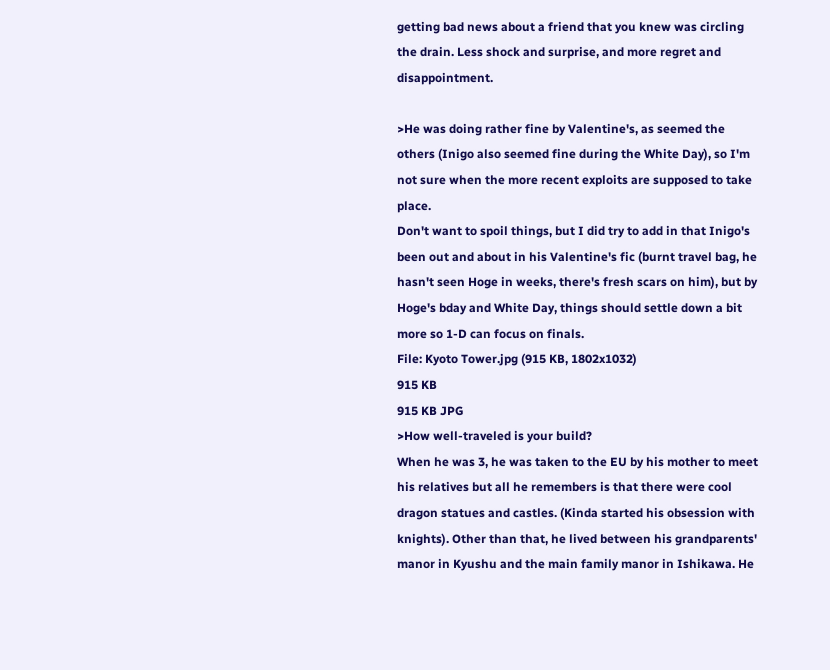getting bad news about a friend that you knew was circling the drain. Less shock and surprise, and more regret and disappointment.

>He was doing rather fine by Valentine's, as seemed the others (Inigo also seemed fine during the White Day), so I'm not sure when the more recent exploits are supposed to take place.
Don't want to spoil things, but I did try to add in that Inigo's been out and about in his Valentine's fic (burnt travel bag, he hasn't seen Hoge in weeks, there's fresh scars on him), but by Hoge's bday and White Day, things should settle down a bit more so 1-D can focus on finals.
File: Kyoto Tower.jpg (915 KB, 1802x1032)
915 KB
915 KB JPG
>How well-traveled is your build?
When he was 3, he was taken to the EU by his mother to meet his relatives but all he remembers is that there were cool dragon statues and castles. (Kinda started his obsession with knights). Other than that, he lived between his grandparents' manor in Kyushu and the main family manor in Ishikawa. He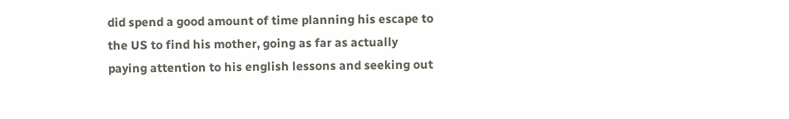did spend a good amount of time planning his escape to the US to find his mother, going as far as actually paying attention to his english lessons and seeking out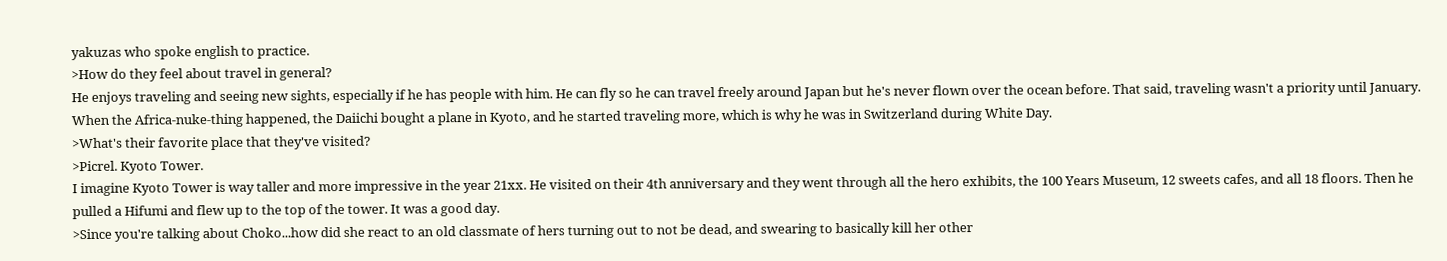yakuzas who spoke english to practice.
>How do they feel about travel in general?
He enjoys traveling and seeing new sights, especially if he has people with him. He can fly so he can travel freely around Japan but he's never flown over the ocean before. That said, traveling wasn't a priority until January. When the Africa-nuke-thing happened, the Daiichi bought a plane in Kyoto, and he started traveling more, which is why he was in Switzerland during White Day.
>What's their favorite place that they've visited?
>Picrel. Kyoto Tower.
I imagine Kyoto Tower is way taller and more impressive in the year 21xx. He visited on their 4th anniversary and they went through all the hero exhibits, the 100 Years Museum, 12 sweets cafes, and all 18 floors. Then he pulled a Hifumi and flew up to the top of the tower. It was a good day.
>Since you're talking about Choko...how did she react to an old classmate of hers turning out to not be dead, and swearing to basically kill her other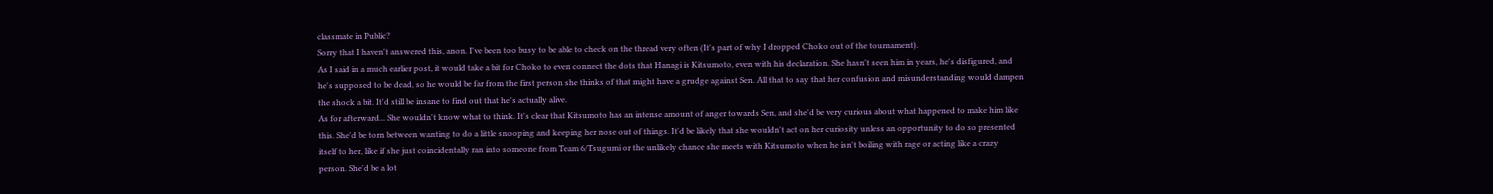classmate in Public?
Sorry that I haven't answered this, anon. I've been too busy to be able to check on the thread very often (It's part of why I dropped Choko out of the tournament).
As I said in a much earlier post, it would take a bit for Choko to even connect the dots that Hanagi is Kitsumoto, even with his declaration. She hasn't seen him in years, he's disfigured, and he's supposed to be dead, so he would be far from the first person she thinks of that might have a grudge against Sen. All that to say that her confusion and misunderstanding would dampen the shock a bit. It'd still be insane to find out that he's actually alive.
As for afterward... She wouldn't know what to think. It's clear that Kitsumoto has an intense amount of anger towards Sen, and she'd be very curious about what happened to make him like this. She'd be torn between wanting to do a little snooping and keeping her nose out of things. It'd be likely that she wouldn't act on her curiosity unless an opportunity to do so presented itself to her, like if she just coincidentally ran into someone from Team 6/Tsugumi or the unlikely chance she meets with Kitsumoto when he isn't boiling with rage or acting like a crazy person. She'd be a lot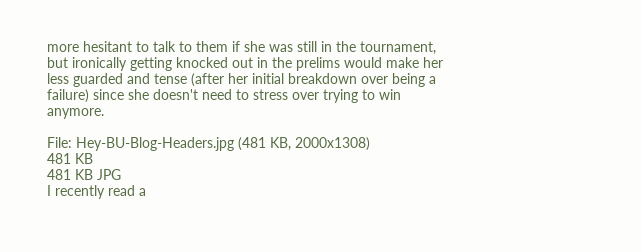more hesitant to talk to them if she was still in the tournament, but ironically getting knocked out in the prelims would make her less guarded and tense (after her initial breakdown over being a failure) since she doesn't need to stress over trying to win anymore.

File: Hey-BU-Blog-Headers.jpg (481 KB, 2000x1308)
481 KB
481 KB JPG
I recently read a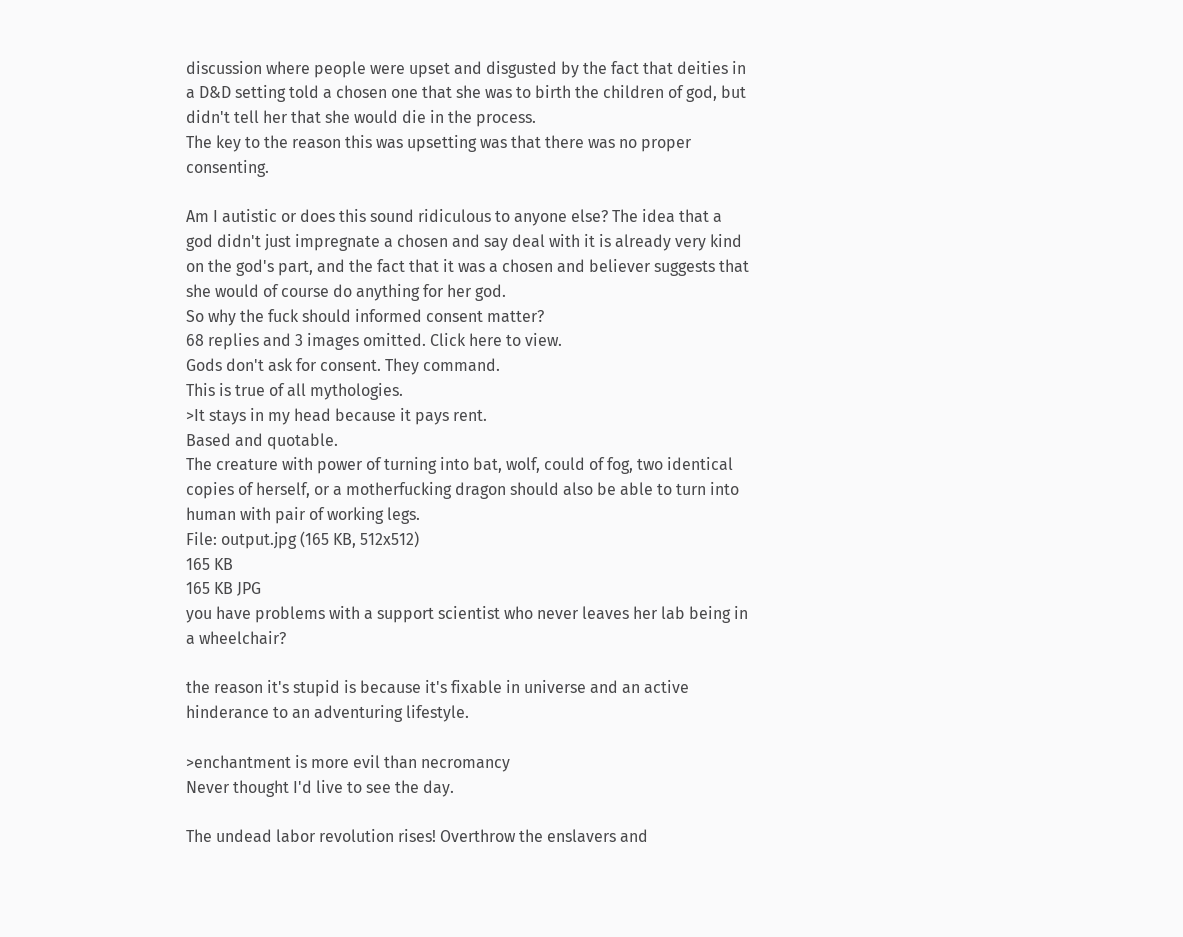discussion where people were upset and disgusted by the fact that deities in a D&D setting told a chosen one that she was to birth the children of god, but didn't tell her that she would die in the process.
The key to the reason this was upsetting was that there was no proper consenting.

Am I autistic or does this sound ridiculous to anyone else? The idea that a god didn't just impregnate a chosen and say deal with it is already very kind on the god's part, and the fact that it was a chosen and believer suggests that she would of course do anything for her god.
So why the fuck should informed consent matter?
68 replies and 3 images omitted. Click here to view.
Gods don't ask for consent. They command.
This is true of all mythologies.
>It stays in my head because it pays rent.
Based and quotable.
The creature with power of turning into bat, wolf, could of fog, two identical copies of herself, or a motherfucking dragon should also be able to turn into human with pair of working legs.
File: output.jpg (165 KB, 512x512)
165 KB
165 KB JPG
you have problems with a support scientist who never leaves her lab being in a wheelchair?

the reason it's stupid is because it's fixable in universe and an active hinderance to an adventuring lifestyle.

>enchantment is more evil than necromancy
Never thought I'd live to see the day.

The undead labor revolution rises! Overthrow the enslavers and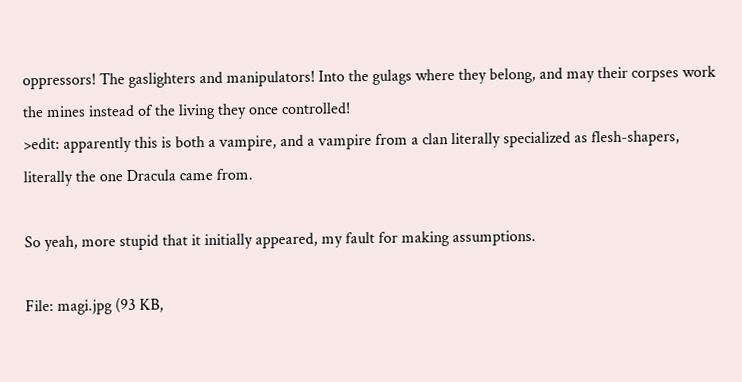oppressors! The gaslighters and manipulators! Into the gulags where they belong, and may their corpses work the mines instead of the living they once controlled!
>edit: apparently this is both a vampire, and a vampire from a clan literally specialized as flesh-shapers, literally the one Dracula came from.

So yeah, more stupid that it initially appeared, my fault for making assumptions.

File: magi.jpg (93 KB,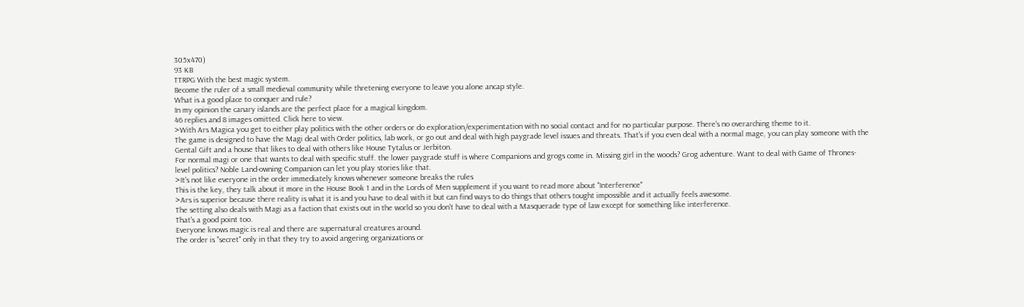305x470)
93 KB
TTRPG With the best magic system.
Become the ruler of a small medieval community while thretening everyone to leave you alone ancap style.
What is a good place to conquer and rule?
In my opinion the canary islands are the perfect place for a magical kingdom.
46 replies and 8 images omitted. Click here to view.
>With Ars Magica you get to either play politics with the other orders or do exploration/experimentation with no social contact and for no particular purpose. There's no overarching theme to it.
The game is designed to have the Magi deal with Order politics, lab work, or go out and deal with high paygrade level issues and threats. That's if you even deal with a normal mage, you can play someone with the Gental Gift and a house that likes to deal with others like House Tytalus or Jerbiton.
For normal magi or one that wants to deal with specific stuff. the lower paygrade stuff is where Companions and grogs come in. Missing girl in the woods? Grog adventure. Want to deal with Game of Thrones-level politics? Noble Land-owning Companion can let you play stories like that.
>It's not like everyone in the order immediately knows whenever someone breaks the rules
This is the key, they talk about it more in the House Book 1 and in the Lords of Men supplement if you want to read more about "Interference"
>Ars is superior because there reality is what it is and you have to deal with it but can find ways to do things that others tought impossible and it actually feels awesome.
The setting also deals with Magi as a faction that exists out in the world so you don't have to deal with a Masquerade type of law except for something like interference.
That's a good point too.
Everyone knows magic is real and there are supernatural creatures around.
The order is "secret" only in that they try to avoid angering organizations or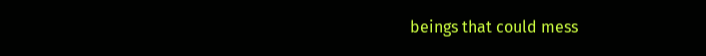beings that could mess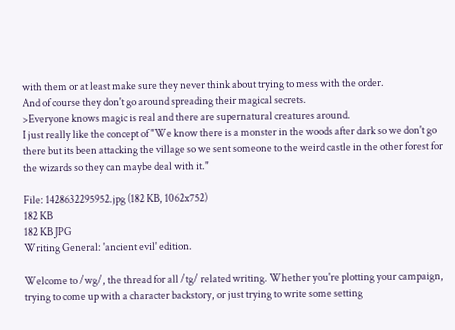with them or at least make sure they never think about trying to mess with the order.
And of course they don't go around spreading their magical secrets.
>Everyone knows magic is real and there are supernatural creatures around.
I just really like the concept of "We know there is a monster in the woods after dark so we don't go there but its been attacking the village so we sent someone to the weird castle in the other forest for the wizards so they can maybe deal with it."

File: 1428632295952.jpg (182 KB, 1062x752)
182 KB
182 KB JPG
Writing General: 'ancient evil' edition.

Welcome to /wg/, the thread for all /tg/ related writing. Whether you're plotting your campaign, trying to come up with a character backstory, or just trying to write some setting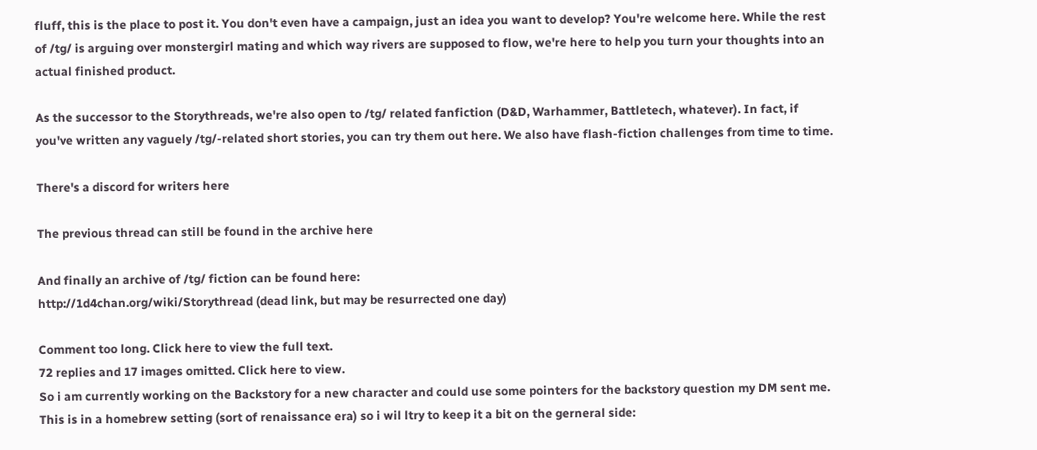fluff, this is the place to post it. You don't even have a campaign, just an idea you want to develop? You're welcome here. While the rest of /tg/ is arguing over monstergirl mating and which way rivers are supposed to flow, we're here to help you turn your thoughts into an actual finished product.

As the successor to the Storythreads, we're also open to /tg/ related fanfiction (D&D, Warhammer, Battletech, whatever). In fact, if you've written any vaguely /tg/-related short stories, you can try them out here. We also have flash-fiction challenges from time to time.

There's a discord for writers here

The previous thread can still be found in the archive here

And finally an archive of /tg/ fiction can be found here:
http://1d4chan.org/wiki/Storythread (dead link, but may be resurrected one day)

Comment too long. Click here to view the full text.
72 replies and 17 images omitted. Click here to view.
So i am currently working on the Backstory for a new character and could use some pointers for the backstory question my DM sent me. This is in a homebrew setting (sort of renaissance era) so i wil ltry to keep it a bit on the gerneral side: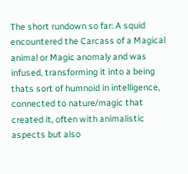The short rundown so far: A squid encountered the Carcass of a Magical animal or Magic anomaly and was infused, transforming it into a being thats sort of humnoid in intelligence, connected to nature/magic that created it, often with animalistic aspects but also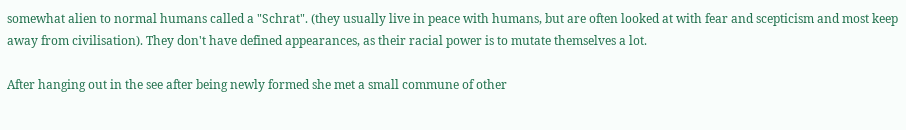somewhat alien to normal humans called a "Schrat". (they usually live in peace with humans, but are often looked at with fear and scepticism and most keep away from civilisation). They don't have defined appearances, as their racial power is to mutate themselves a lot.

After hanging out in the see after being newly formed she met a small commune of other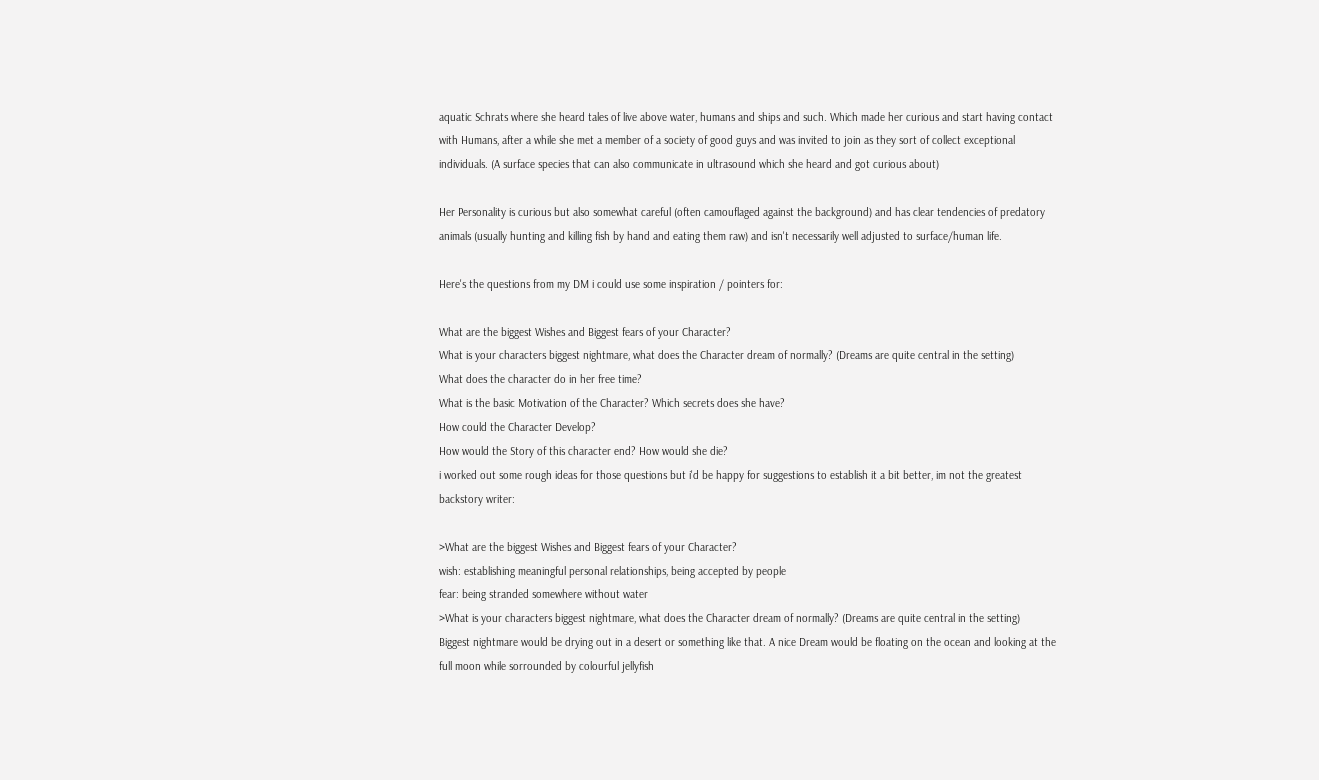aquatic Schrats where she heard tales of live above water, humans and ships and such. Which made her curious and start having contact with Humans, after a while she met a member of a society of good guys and was invited to join as they sort of collect exceptional individuals. (A surface species that can also communicate in ultrasound which she heard and got curious about)

Her Personality is curious but also somewhat careful (often camouflaged against the background) and has clear tendencies of predatory animals (usually hunting and killing fish by hand and eating them raw) and isn't necessarily well adjusted to surface/human life.

Here's the questions from my DM i could use some inspiration / pointers for:

What are the biggest Wishes and Biggest fears of your Character?
What is your characters biggest nightmare, what does the Character dream of normally? (Dreams are quite central in the setting)
What does the character do in her free time?
What is the basic Motivation of the Character? Which secrets does she have?
How could the Character Develop?
How would the Story of this character end? How would she die?
i worked out some rough ideas for those questions but i'd be happy for suggestions to establish it a bit better, im not the greatest backstory writer:

>What are the biggest Wishes and Biggest fears of your Character?
wish: establishing meaningful personal relationships, being accepted by people
fear: being stranded somewhere without water
>What is your characters biggest nightmare, what does the Character dream of normally? (Dreams are quite central in the setting)
Biggest nightmare would be drying out in a desert or something like that. A nice Dream would be floating on the ocean and looking at the full moon while sorrounded by colourful jellyfish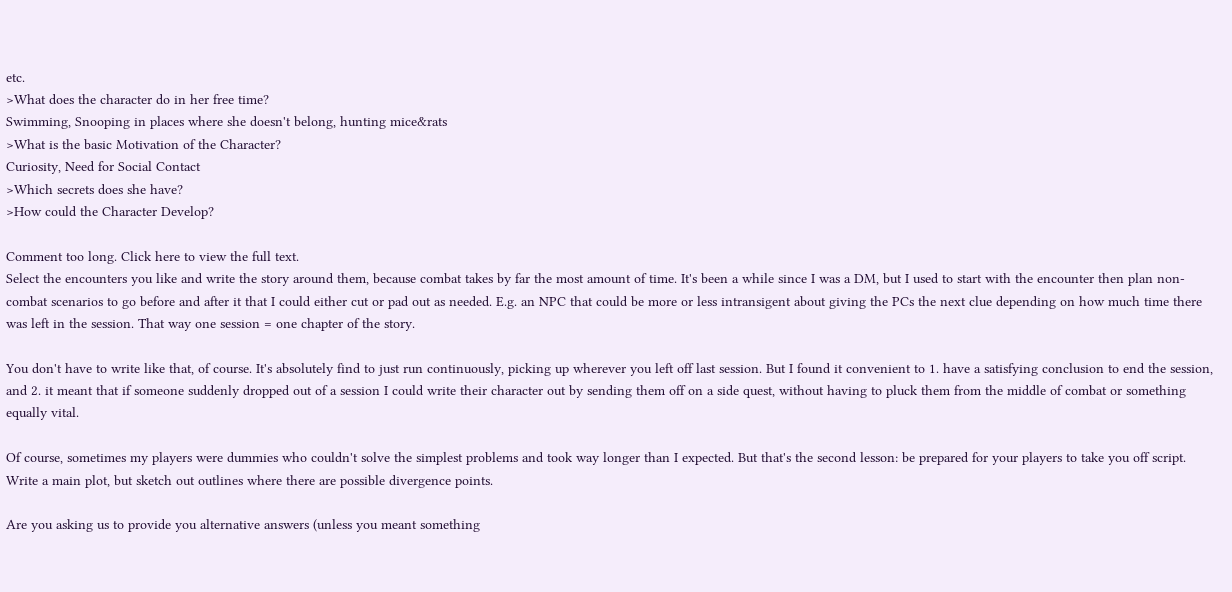etc.
>What does the character do in her free time?
Swimming, Snooping in places where she doesn't belong, hunting mice&rats
>What is the basic Motivation of the Character?
Curiosity, Need for Social Contact
>Which secrets does she have?
>How could the Character Develop?

Comment too long. Click here to view the full text.
Select the encounters you like and write the story around them, because combat takes by far the most amount of time. It's been a while since I was a DM, but I used to start with the encounter then plan non-combat scenarios to go before and after it that I could either cut or pad out as needed. E.g. an NPC that could be more or less intransigent about giving the PCs the next clue depending on how much time there was left in the session. That way one session = one chapter of the story.

You don't have to write like that, of course. It's absolutely find to just run continuously, picking up wherever you left off last session. But I found it convenient to 1. have a satisfying conclusion to end the session, and 2. it meant that if someone suddenly dropped out of a session I could write their character out by sending them off on a side quest, without having to pluck them from the middle of combat or something equally vital.

Of course, sometimes my players were dummies who couldn't solve the simplest problems and took way longer than I expected. But that's the second lesson: be prepared for your players to take you off script. Write a main plot, but sketch out outlines where there are possible divergence points.

Are you asking us to provide you alternative answers (unless you meant something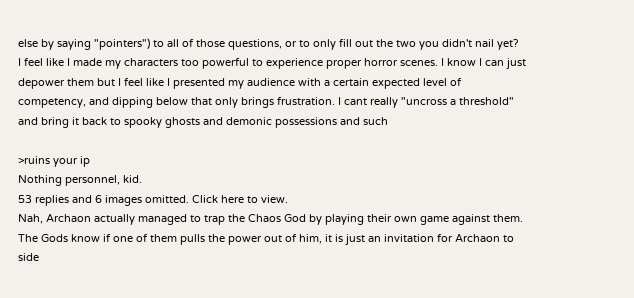else by saying "pointers") to all of those questions, or to only fill out the two you didn't nail yet?
I feel like I made my characters too powerful to experience proper horror scenes. I know I can just depower them but I feel like I presented my audience with a certain expected level of competency, and dipping below that only brings frustration. I cant really "uncross a threshold" and bring it back to spooky ghosts and demonic possessions and such

>ruins your ip
Nothing personnel, kid.
53 replies and 6 images omitted. Click here to view.
Nah, Archaon actually managed to trap the Chaos God by playing their own game against them. The Gods know if one of them pulls the power out of him, it is just an invitation for Archaon to side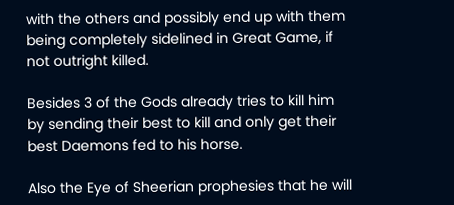with the others and possibly end up with them being completely sidelined in Great Game, if not outright killed.

Besides 3 of the Gods already tries to kill him by sending their best to kill and only get their best Daemons fed to his horse.

Also the Eye of Sheerian prophesies that he will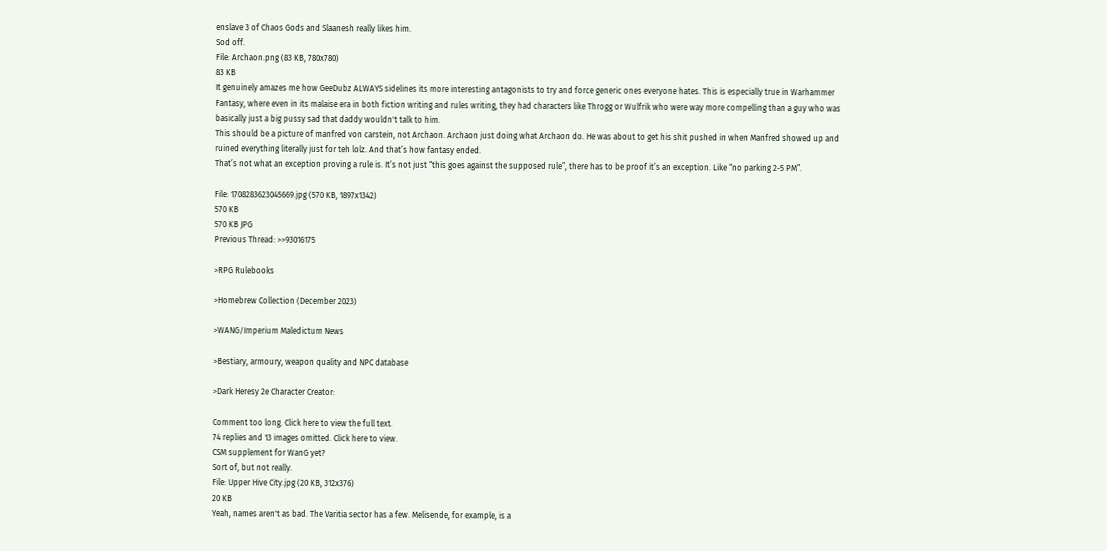enslave 3 of Chaos Gods and Slaanesh really likes him.
Sod off.
File: Archaon.png (83 KB, 780x780)
83 KB
It genuinely amazes me how GeeDubz ALWAYS sidelines its more interesting antagonists to try and force generic ones everyone hates. This is especially true in Warhammer Fantasy, where even in its malaise era in both fiction writing and rules writing, they had characters like Throgg or Wulfrik who were way more compelling than a guy who was basically just a big pussy sad that daddy wouldn't talk to him.
This should be a picture of manfred von carstein, not Archaon. Archaon just doing what Archaon do. He was about to get his shit pushed in when Manfred showed up and ruined everything literally just for teh lolz. And that’s how fantasy ended.
That’s not what an exception proving a rule is. It’s not just “this goes against the supposed rule”, there has to be proof it’s an exception. Like “no parking 2-5 PM”.

File: 1708283623045669.jpg (570 KB, 1897x1342)
570 KB
570 KB JPG
Previous Thread: >>93016175

>RPG Rulebooks

>Homebrew Collection (December 2023)

>WANG/Imperium Maledictum News

>Bestiary, armoury, weapon quality and NPC database

>Dark Heresy 2e Character Creator:

Comment too long. Click here to view the full text.
74 replies and 13 images omitted. Click here to view.
CSM supplement for WanG yet?
Sort of, but not really.
File: Upper Hive City.jpg (20 KB, 312x376)
20 KB
Yeah, names aren't as bad. The Varitia sector has a few. Melisende, for example, is a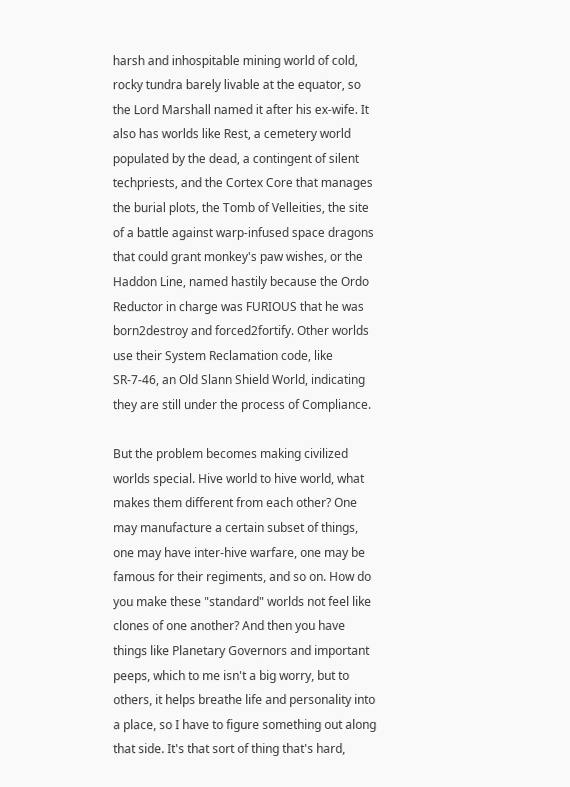harsh and inhospitable mining world of cold, rocky tundra barely livable at the equator, so the Lord Marshall named it after his ex-wife. It also has worlds like Rest, a cemetery world populated by the dead, a contingent of silent techpriests, and the Cortex Core that manages the burial plots, the Tomb of Velleities, the site of a battle against warp-infused space dragons that could grant monkey's paw wishes, or the Haddon Line, named hastily because the Ordo Reductor in charge was FURIOUS that he was born2destroy and forced2fortify. Other worlds use their System Reclamation code, like SR-7-46, an Old Slann Shield World, indicating they are still under the process of Compliance.

But the problem becomes making civilized worlds special. Hive world to hive world, what makes them different from each other? One may manufacture a certain subset of things, one may have inter-hive warfare, one may be famous for their regiments, and so on. How do you make these "standard" worlds not feel like clones of one another? And then you have things like Planetary Governors and important peeps, which to me isn't a big worry, but to others, it helps breathe life and personality into a place, so I have to figure something out along that side. It's that sort of thing that's hard,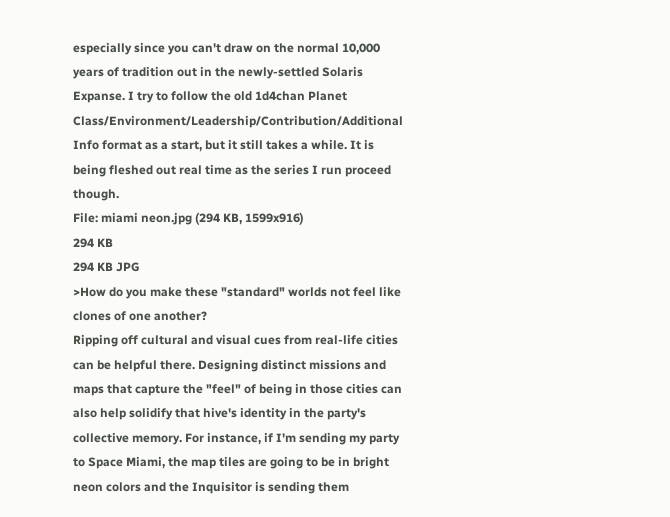especially since you can't draw on the normal 10,000 years of tradition out in the newly-settled Solaris Expanse. I try to follow the old 1d4chan Planet Class/Environment/Leadership/Contribution/Additional Info format as a start, but it still takes a while. It is being fleshed out real time as the series I run proceed though.
File: miami neon.jpg (294 KB, 1599x916)
294 KB
294 KB JPG
>How do you make these "standard" worlds not feel like clones of one another?
Ripping off cultural and visual cues from real-life cities can be helpful there. Designing distinct missions and maps that capture the "feel" of being in those cities can also help solidify that hive's identity in the party's collective memory. For instance, if I'm sending my party to Space Miami, the map tiles are going to be in bright neon colors and the Inquisitor is sending them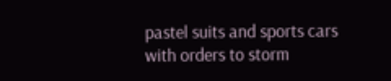pastel suits and sports cars with orders to storm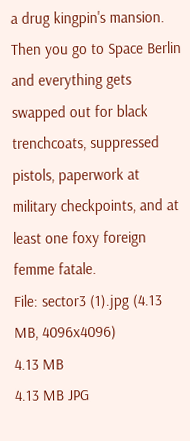a drug kingpin's mansion. Then you go to Space Berlin and everything gets swapped out for black trenchcoats, suppressed pistols, paperwork at military checkpoints, and at least one foxy foreign femme fatale.
File: sector3 (1).jpg (4.13 MB, 4096x4096)
4.13 MB
4.13 MB JPG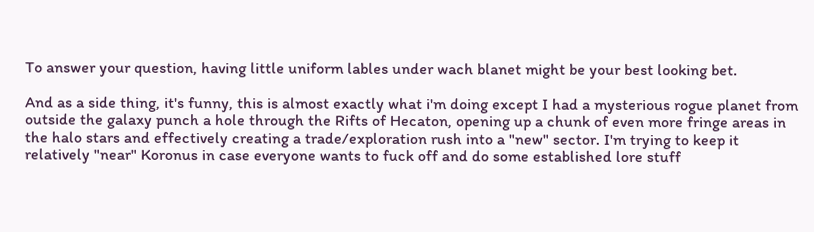To answer your question, having little uniform lables under wach blanet might be your best looking bet.

And as a side thing, it's funny, this is almost exactly what i'm doing except I had a mysterious rogue planet from outside the galaxy punch a hole through the Rifts of Hecaton, opening up a chunk of even more fringe areas in the halo stars and effectively creating a trade/exploration rush into a "new" sector. I'm trying to keep it relatively "near" Koronus in case everyone wants to fuck off and do some established lore stuff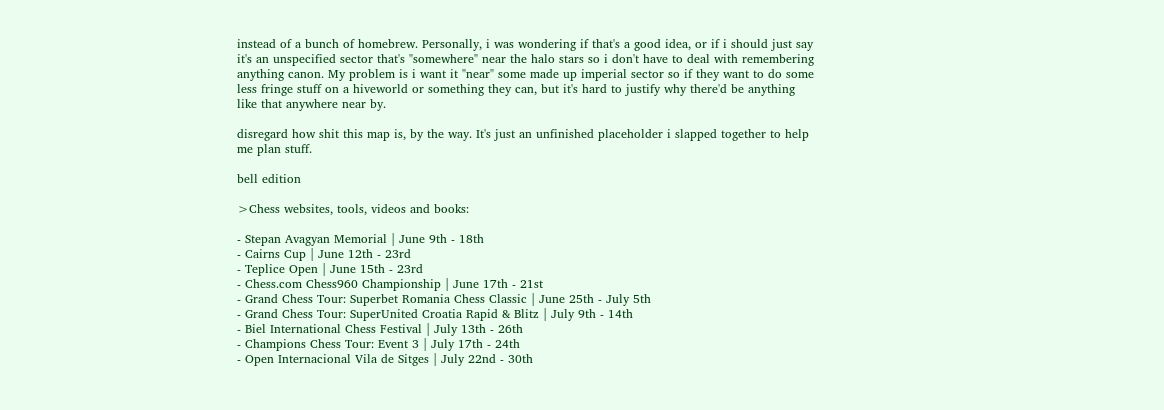instead of a bunch of homebrew. Personally, i was wondering if that's a good idea, or if i should just say it's an unspecified sector that's "somewhere" near the halo stars so i don't have to deal with remembering anything canon. My problem is i want it "near" some made up imperial sector so if they want to do some less fringe stuff on a hiveworld or something they can, but it's hard to justify why there'd be anything like that anywhere near by.

disregard how shit this map is, by the way. It's just an unfinished placeholder i slapped together to help me plan stuff.

bell edition

>Chess websites, tools, videos and books:

- Stepan Avagyan Memorial | June 9th - 18th
- Cairns Cup | June 12th - 23rd
- Teplice Open | June 15th - 23rd
- Chess.com Chess960 Championship | June 17th - 21st
- Grand Chess Tour: Superbet Romania Chess Classic | June 25th - July 5th
- Grand Chess Tour: SuperUnited Croatia Rapid & Blitz | July 9th - 14th
- Biel International Chess Festival | July 13th - 26th
- Champions Chess Tour: Event 3 | July 17th - 24th
- Open Internacional Vila de Sitges | July 22nd - 30th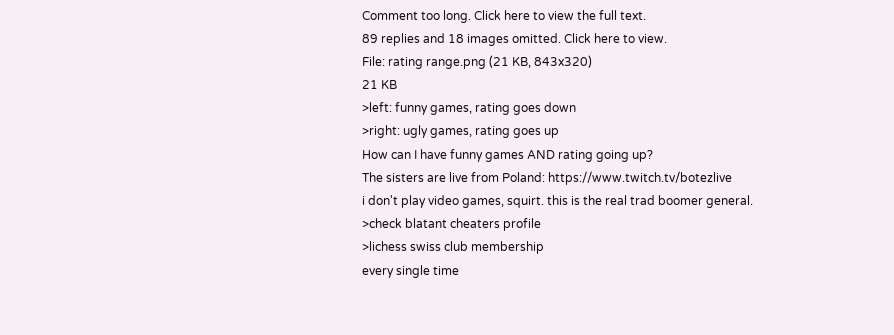Comment too long. Click here to view the full text.
89 replies and 18 images omitted. Click here to view.
File: rating range.png (21 KB, 843x320)
21 KB
>left: funny games, rating goes down
>right: ugly games, rating goes up
How can I have funny games AND rating going up?
The sisters are live from Poland: https://www.twitch.tv/botezlive
i don't play video games, squirt. this is the real trad boomer general.
>check blatant cheaters profile
>lichess swiss club membership
every single time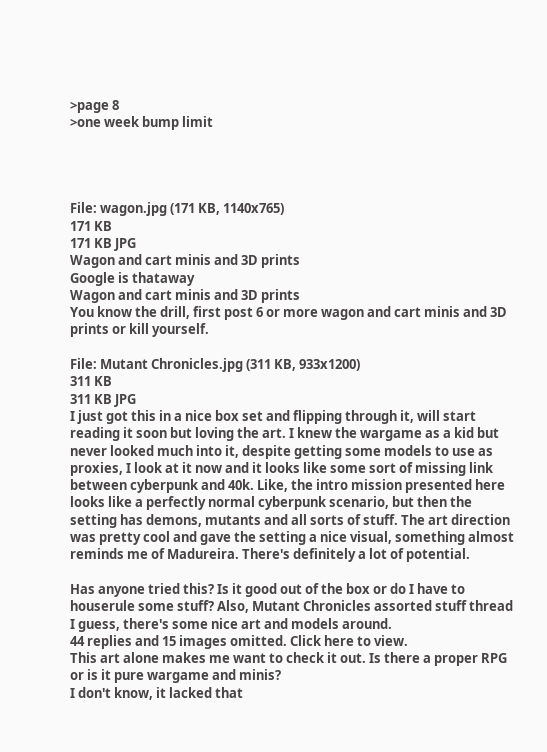>page 8
>one week bump limit




File: wagon.jpg (171 KB, 1140x765)
171 KB
171 KB JPG
Wagon and cart minis and 3D prints
Google is thataway
Wagon and cart minis and 3D prints
You know the drill, first post 6 or more wagon and cart minis and 3D prints or kill yourself.

File: Mutant Chronicles.jpg (311 KB, 933x1200)
311 KB
311 KB JPG
I just got this in a nice box set and flipping through it, will start reading it soon but loving the art. I knew the wargame as a kid but never looked much into it, despite getting some models to use as proxies, I look at it now and it looks like some sort of missing link between cyberpunk and 40k. Like, the intro mission presented here looks like a perfectly normal cyberpunk scenario, but then the setting has demons, mutants and all sorts of stuff. The art direction was pretty cool and gave the setting a nice visual, something almost reminds me of Madureira. There's definitely a lot of potential.

Has anyone tried this? Is it good out of the box or do I have to houserule some stuff? Also, Mutant Chronicles assorted stuff thread I guess, there's some nice art and models around.
44 replies and 15 images omitted. Click here to view.
This art alone makes me want to check it out. Is there a proper RPG or is it pure wargame and minis?
I don't know, it lacked that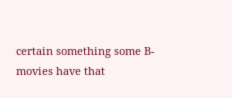certain something some B-movies have that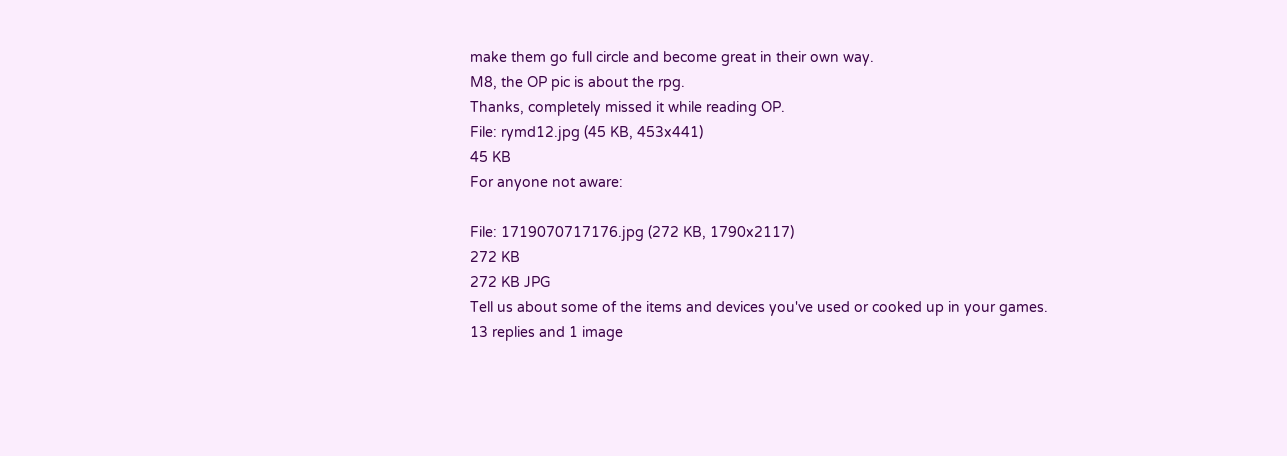make them go full circle and become great in their own way.
M8, the OP pic is about the rpg.
Thanks, completely missed it while reading OP.
File: rymd12.jpg (45 KB, 453x441)
45 KB
For anyone not aware:

File: 1719070717176.jpg (272 KB, 1790x2117)
272 KB
272 KB JPG
Tell us about some of the items and devices you've used or cooked up in your games.
13 replies and 1 image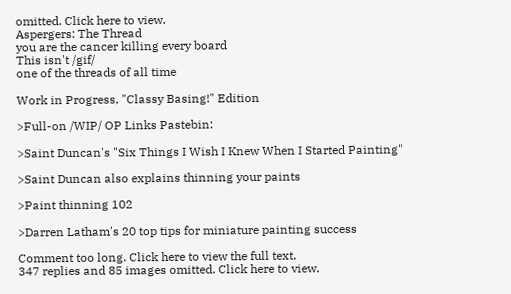omitted. Click here to view.
Aspergers: The Thread
you are the cancer killing every board
This isn't /gif/
one of the threads of all time

Work in Progress, "Classy Basing!" Edition

>Full-on /WIP/ OP Links Pastebin:

>Saint Duncan's "Six Things I Wish I Knew When I Started Painting"

>Saint Duncan also explains thinning your paints

>Paint thinning 102

>Darren Latham's 20 top tips for miniature painting success

Comment too long. Click here to view the full text.
347 replies and 85 images omitted. Click here to view.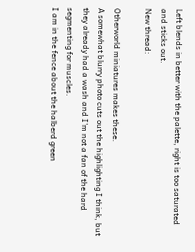Left blends in better with the palette, right is too saturated and sticks out.
New thread:

Otherworld miniatures makes these.
A somewhat blurry photo cuts out the highlighting I think, but they already had a wash and I'm not a fan of the hard segmenting for muscles.
I am in the fence about the halberd green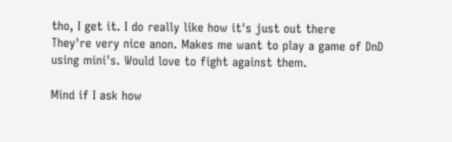tho, I get it. I do really like how it's just out there
They're very nice anon. Makes me want to play a game of DnD using mini's. Would love to fight against them.

Mind if I ask how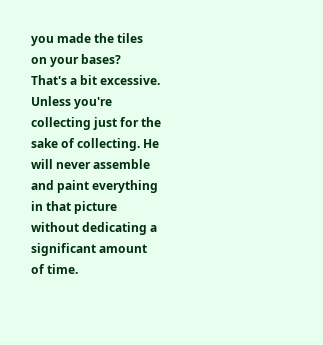you made the tiles on your bases?
That's a bit excessive. Unless you're collecting just for the sake of collecting. He will never assemble and paint everything in that picture without dedicating a significant amount of time.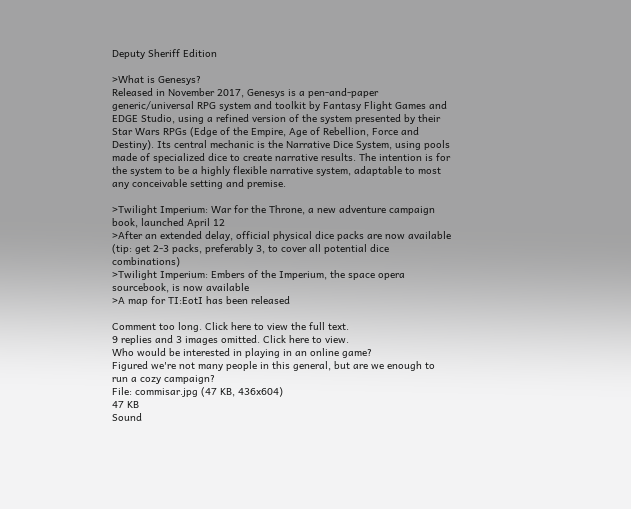Deputy Sheriff Edition

>What is Genesys?
Released in November 2017, Genesys is a pen-and-paper generic/universal RPG system and toolkit by Fantasy Flight Games and EDGE Studio, using a refined version of the system presented by their Star Wars RPGs (Edge of the Empire, Age of Rebellion, Force and Destiny). Its central mechanic is the Narrative Dice System, using pools made of specialized dice to create narrative results. The intention is for the system to be a highly flexible narrative system, adaptable to most any conceivable setting and premise.

>Twilight Imperium: War for the Throne, a new adventure campaign book, launched April 12
>After an extended delay, official physical dice packs are now available (tip: get 2-3 packs, preferably 3, to cover all potential dice combinations)
>Twilight Imperium: Embers of the Imperium, the space opera sourcebook, is now available
>A map for TI:EotI has been released

Comment too long. Click here to view the full text.
9 replies and 3 images omitted. Click here to view.
Who would be interested in playing in an online game?
Figured we're not many people in this general, but are we enough to run a cozy campaign?
File: commisar.jpg (47 KB, 436x604)
47 KB
Sound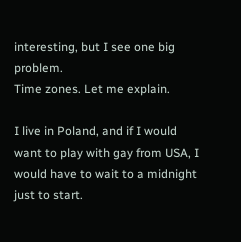interesting, but I see one big problem.
Time zones. Let me explain.

I live in Poland, and if I would want to play with gay from USA, I would have to wait to a midnight just to start.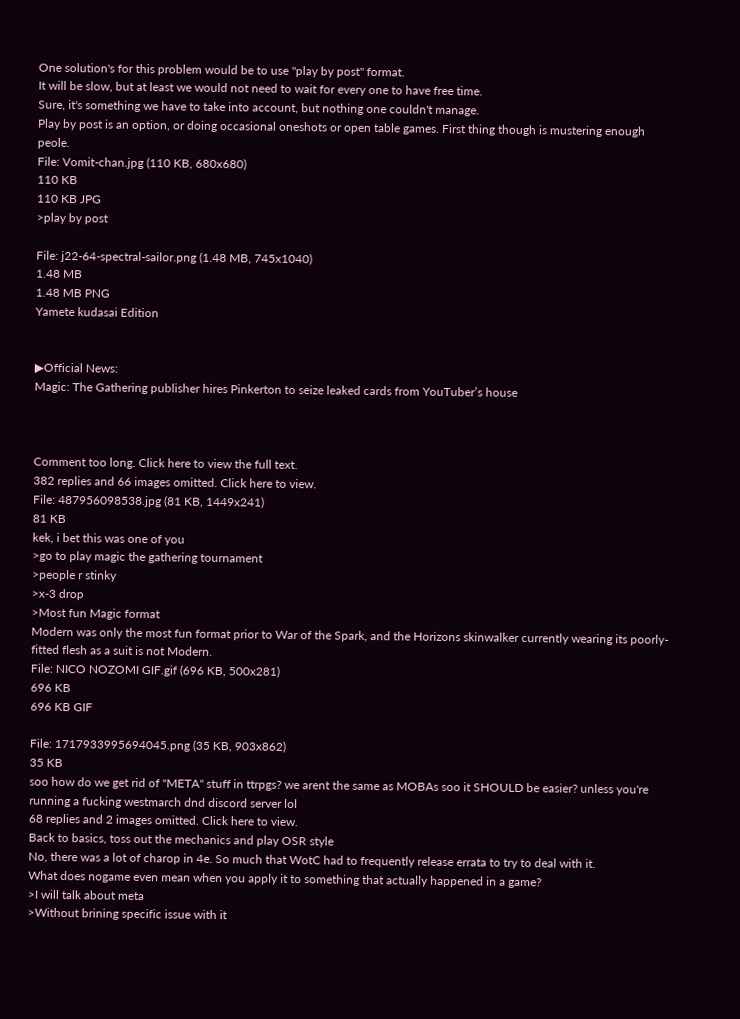One solution's for this problem would be to use "play by post" format.
It will be slow, but at least we would not need to wait for every one to have free time.
Sure, it's something we have to take into account, but nothing one couldn't manage.
Play by post is an option, or doing occasional oneshots or open table games. First thing though is mustering enough peole.
File: Vomit-chan.jpg (110 KB, 680x680)
110 KB
110 KB JPG
>play by post

File: j22-64-spectral-sailor.png (1.48 MB, 745x1040)
1.48 MB
1.48 MB PNG
Yamete kudasai Edition


▶Official News:
Magic: The Gathering publisher hires Pinkerton to seize leaked cards from YouTuber’s house



Comment too long. Click here to view the full text.
382 replies and 66 images omitted. Click here to view.
File: 487956098538.jpg (81 KB, 1449x241)
81 KB
kek, i bet this was one of you
>go to play magic the gathering tournament
>people r stinky
>x-3 drop
>Most fun Magic format
Modern was only the most fun format prior to War of the Spark, and the Horizons skinwalker currently wearing its poorly-fitted flesh as a suit is not Modern.
File: NICO NOZOMI GIF.gif (696 KB, 500x281)
696 KB
696 KB GIF

File: 1717933995694045.png (35 KB, 903x862)
35 KB
soo how do we get rid of "META" stuff in ttrpgs? we arent the same as MOBAs soo it SHOULD be easier? unless you're running a fucking westmarch dnd discord server lol
68 replies and 2 images omitted. Click here to view.
Back to basics, toss out the mechanics and play OSR style
No, there was a lot of charop in 4e. So much that WotC had to frequently release errata to try to deal with it.
What does nogame even mean when you apply it to something that actually happened in a game?
>I will talk about meta
>Without brining specific issue with it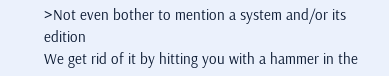>Not even bother to mention a system and/or its edition
We get rid of it by hitting you with a hammer in the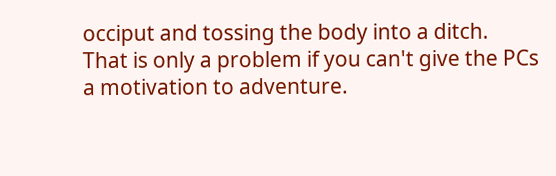occiput and tossing the body into a ditch.
That is only a problem if you can't give the PCs a motivation to adventure.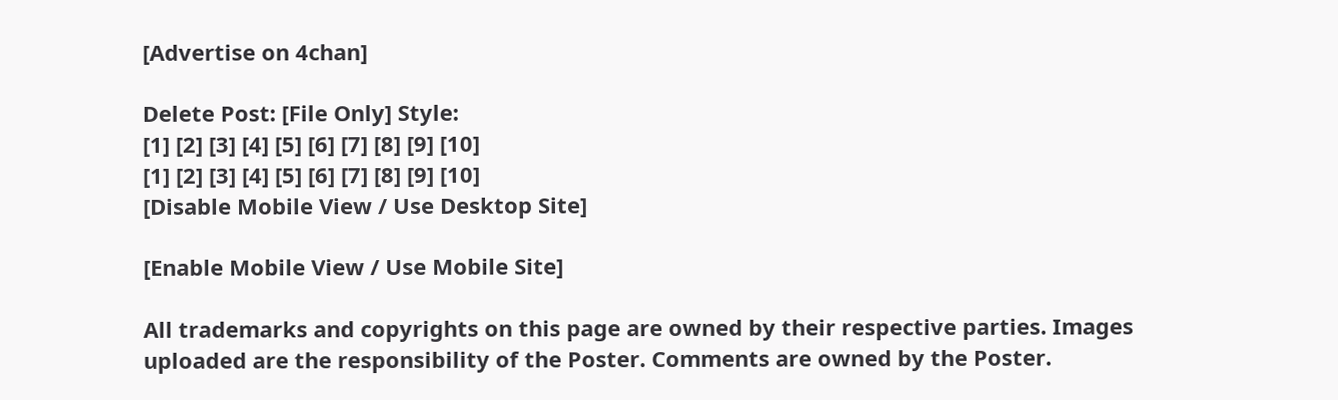[Advertise on 4chan]

Delete Post: [File Only] Style:
[1] [2] [3] [4] [5] [6] [7] [8] [9] [10]
[1] [2] [3] [4] [5] [6] [7] [8] [9] [10]
[Disable Mobile View / Use Desktop Site]

[Enable Mobile View / Use Mobile Site]

All trademarks and copyrights on this page are owned by their respective parties. Images uploaded are the responsibility of the Poster. Comments are owned by the Poster.